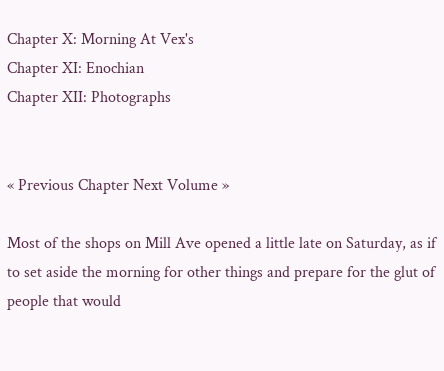Chapter X: Morning At Vex's
Chapter XI: Enochian
Chapter XII: Photographs


« Previous Chapter Next Volume »

Most of the shops on Mill Ave opened a little late on Saturday, as if to set aside the morning for other things and prepare for the glut of people that would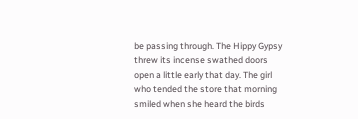be passing through. The Hippy Gypsy threw its incense swathed doors open a little early that day. The girl who tended the store that morning smiled when she heard the birds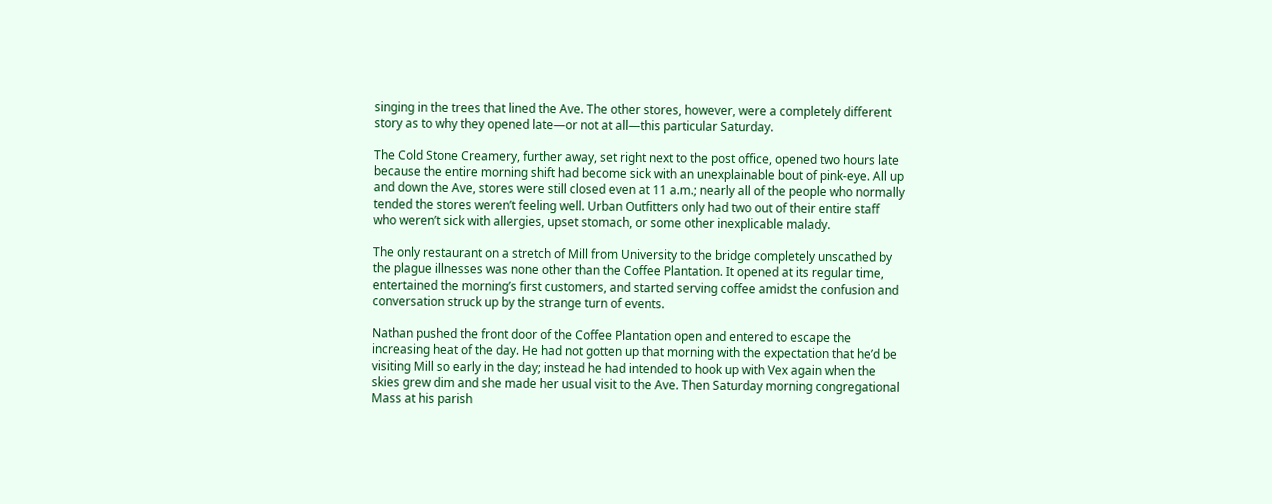singing in the trees that lined the Ave. The other stores, however, were a completely different story as to why they opened late—or not at all—this particular Saturday.

The Cold Stone Creamery, further away, set right next to the post office, opened two hours late because the entire morning shift had become sick with an unexplainable bout of pink-eye. All up and down the Ave, stores were still closed even at 11 a.m.; nearly all of the people who normally tended the stores weren’t feeling well. Urban Outfitters only had two out of their entire staff who weren’t sick with allergies, upset stomach, or some other inexplicable malady.

The only restaurant on a stretch of Mill from University to the bridge completely unscathed by the plague illnesses was none other than the Coffee Plantation. It opened at its regular time, entertained the morning’s first customers, and started serving coffee amidst the confusion and conversation struck up by the strange turn of events.

Nathan pushed the front door of the Coffee Plantation open and entered to escape the increasing heat of the day. He had not gotten up that morning with the expectation that he’d be visiting Mill so early in the day; instead he had intended to hook up with Vex again when the skies grew dim and she made her usual visit to the Ave. Then Saturday morning congregational Mass at his parish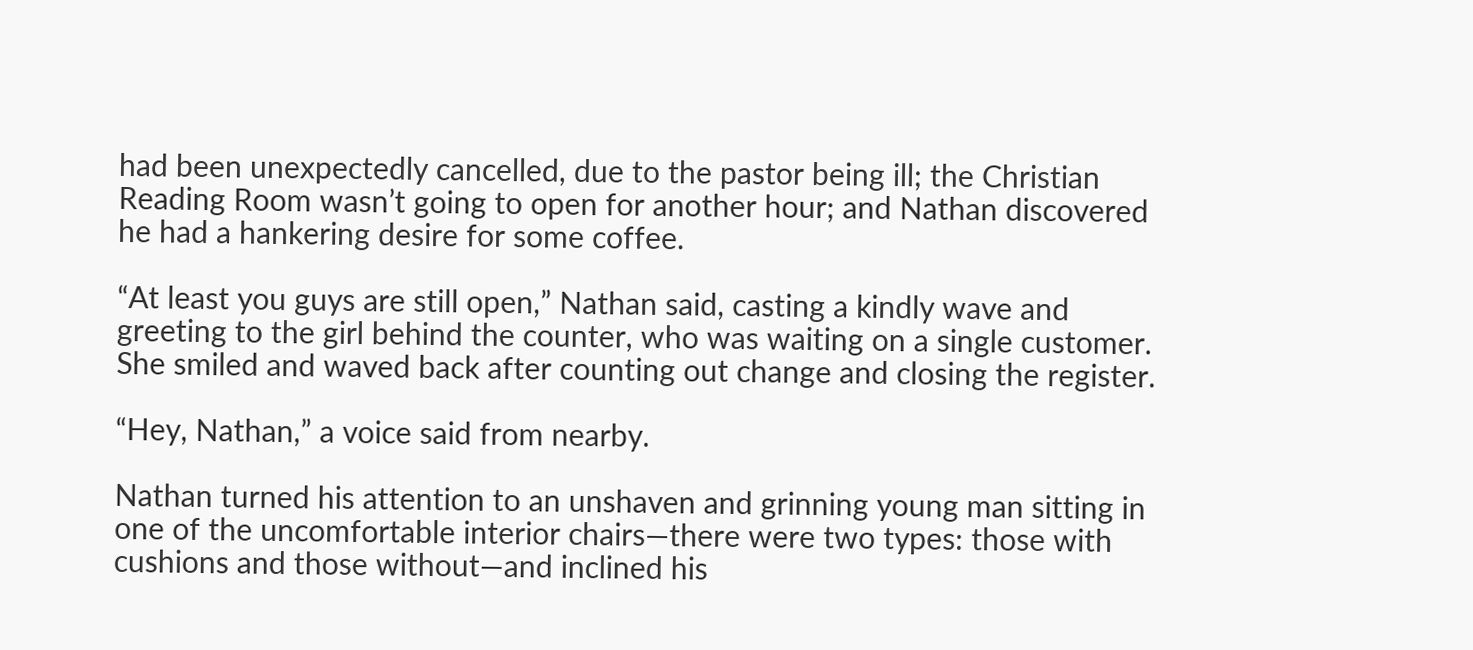had been unexpectedly cancelled, due to the pastor being ill; the Christian Reading Room wasn’t going to open for another hour; and Nathan discovered he had a hankering desire for some coffee.

“At least you guys are still open,” Nathan said, casting a kindly wave and greeting to the girl behind the counter, who was waiting on a single customer. She smiled and waved back after counting out change and closing the register.

“Hey, Nathan,” a voice said from nearby.

Nathan turned his attention to an unshaven and grinning young man sitting in one of the uncomfortable interior chairs—there were two types: those with cushions and those without—and inclined his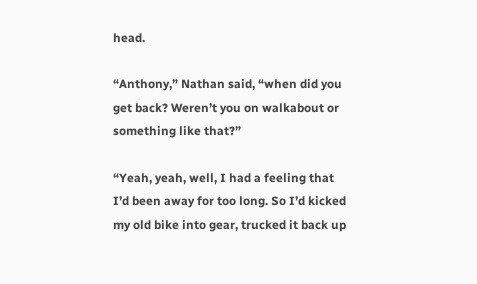head.

“Anthony,” Nathan said, “when did you get back? Weren’t you on walkabout or something like that?”

“Yeah, yeah, well, I had a feeling that I’d been away for too long. So I’d kicked my old bike into gear, trucked it back up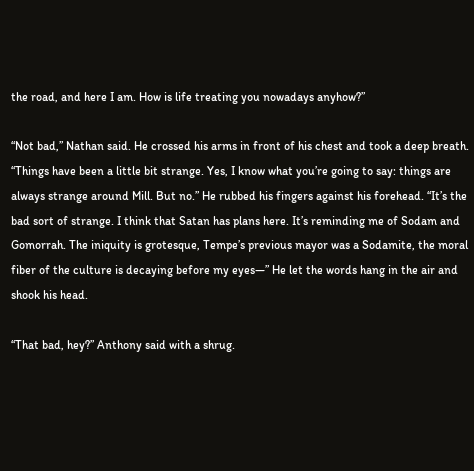the road, and here I am. How is life treating you nowadays anyhow?”

“Not bad,” Nathan said. He crossed his arms in front of his chest and took a deep breath. “Things have been a little bit strange. Yes, I know what you’re going to say: things are always strange around Mill. But no.” He rubbed his fingers against his forehead. “It’s the bad sort of strange. I think that Satan has plans here. It’s reminding me of Sodam and Gomorrah. The iniquity is grotesque, Tempe’s previous mayor was a Sodamite, the moral fiber of the culture is decaying before my eyes—” He let the words hang in the air and shook his head.

“That bad, hey?” Anthony said with a shrug.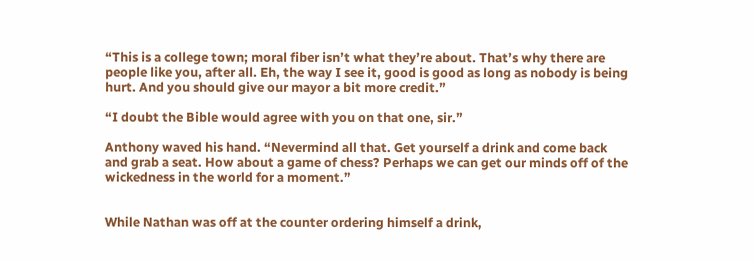“This is a college town; moral fiber isn’t what they’re about. That’s why there are people like you, after all. Eh, the way I see it, good is good as long as nobody is being hurt. And you should give our mayor a bit more credit.”

“I doubt the Bible would agree with you on that one, sir.”

Anthony waved his hand. “Nevermind all that. Get yourself a drink and come back and grab a seat. How about a game of chess? Perhaps we can get our minds off of the wickedness in the world for a moment.”


While Nathan was off at the counter ordering himself a drink,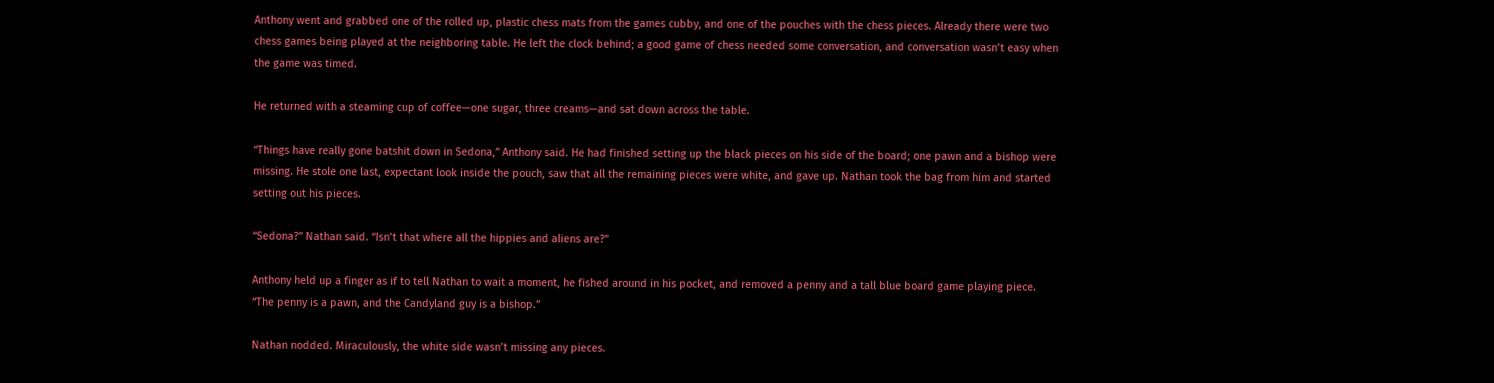Anthony went and grabbed one of the rolled up, plastic chess mats from the games cubby, and one of the pouches with the chess pieces. Already there were two chess games being played at the neighboring table. He left the clock behind; a good game of chess needed some conversation, and conversation wasn’t easy when the game was timed.

He returned with a steaming cup of coffee—one sugar, three creams—and sat down across the table.

“Things have really gone batshit down in Sedona,” Anthony said. He had finished setting up the black pieces on his side of the board; one pawn and a bishop were missing. He stole one last, expectant look inside the pouch, saw that all the remaining pieces were white, and gave up. Nathan took the bag from him and started setting out his pieces.

“Sedona?” Nathan said. “Isn’t that where all the hippies and aliens are?”

Anthony held up a finger as if to tell Nathan to wait a moment, he fished around in his pocket, and removed a penny and a tall blue board game playing piece. “The penny is a pawn, and the Candyland guy is a bishop.”

Nathan nodded. Miraculously, the white side wasn’t missing any pieces.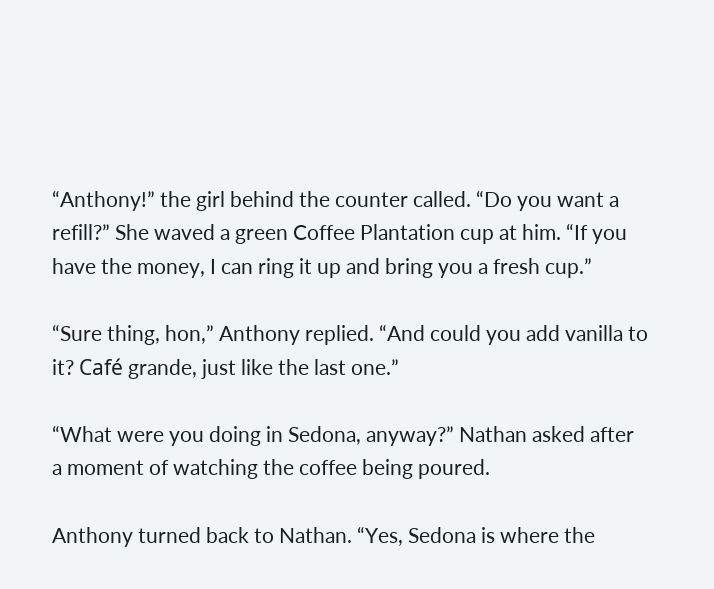“Anthony!” the girl behind the counter called. “Do you want a refill?” She waved a green Coffee Plantation cup at him. “If you have the money, I can ring it up and bring you a fresh cup.”

“Sure thing, hon,” Anthony replied. “And could you add vanilla to it? Café grande, just like the last one.”

“What were you doing in Sedona, anyway?” Nathan asked after a moment of watching the coffee being poured.

Anthony turned back to Nathan. “Yes, Sedona is where the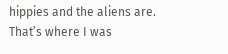hippies and the aliens are. That’s where I was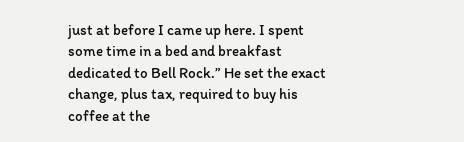just at before I came up here. I spent some time in a bed and breakfast dedicated to Bell Rock.” He set the exact change, plus tax, required to buy his coffee at the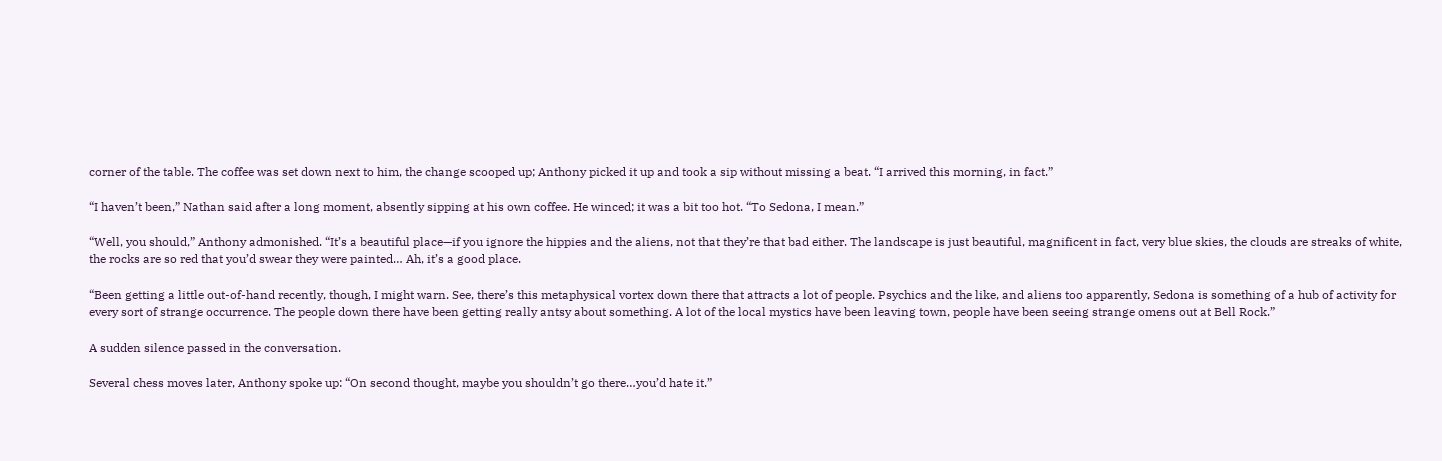corner of the table. The coffee was set down next to him, the change scooped up; Anthony picked it up and took a sip without missing a beat. “I arrived this morning, in fact.”

“I haven’t been,” Nathan said after a long moment, absently sipping at his own coffee. He winced; it was a bit too hot. “To Sedona, I mean.”

“Well, you should,” Anthony admonished. “It’s a beautiful place—if you ignore the hippies and the aliens, not that they’re that bad either. The landscape is just beautiful, magnificent in fact, very blue skies, the clouds are streaks of white, the rocks are so red that you’d swear they were painted… Ah, it’s a good place.

“Been getting a little out-of-hand recently, though, I might warn. See, there’s this metaphysical vortex down there that attracts a lot of people. Psychics and the like, and aliens too apparently, Sedona is something of a hub of activity for every sort of strange occurrence. The people down there have been getting really antsy about something. A lot of the local mystics have been leaving town, people have been seeing strange omens out at Bell Rock.”

A sudden silence passed in the conversation.

Several chess moves later, Anthony spoke up: “On second thought, maybe you shouldn’t go there…you’d hate it.”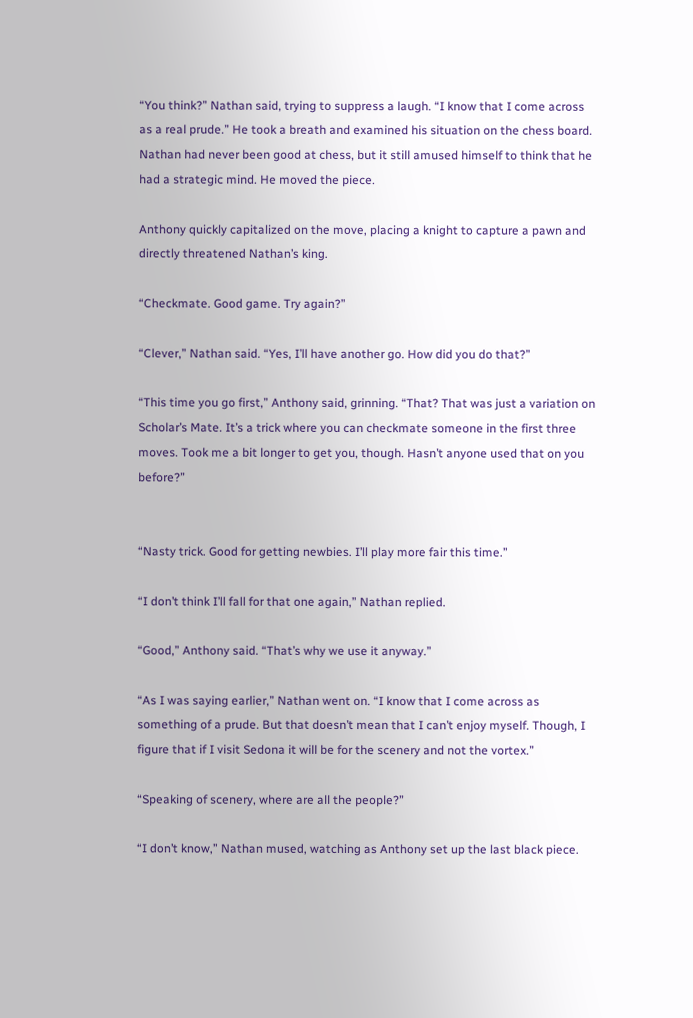“You think?” Nathan said, trying to suppress a laugh. “I know that I come across as a real prude.” He took a breath and examined his situation on the chess board. Nathan had never been good at chess, but it still amused himself to think that he had a strategic mind. He moved the piece.

Anthony quickly capitalized on the move, placing a knight to capture a pawn and directly threatened Nathan’s king.

“Checkmate. Good game. Try again?”

“Clever,” Nathan said. “Yes, I’ll have another go. How did you do that?”

“This time you go first,” Anthony said, grinning. “That? That was just a variation on Scholar’s Mate. It’s a trick where you can checkmate someone in the first three moves. Took me a bit longer to get you, though. Hasn’t anyone used that on you before?”


“Nasty trick. Good for getting newbies. I’ll play more fair this time.”

“I don’t think I’ll fall for that one again,” Nathan replied.

“Good,” Anthony said. “That’s why we use it anyway.”

“As I was saying earlier,” Nathan went on. “I know that I come across as something of a prude. But that doesn’t mean that I can’t enjoy myself. Though, I figure that if I visit Sedona it will be for the scenery and not the vortex.”

“Speaking of scenery, where are all the people?”

“I don’t know,” Nathan mused, watching as Anthony set up the last black piece.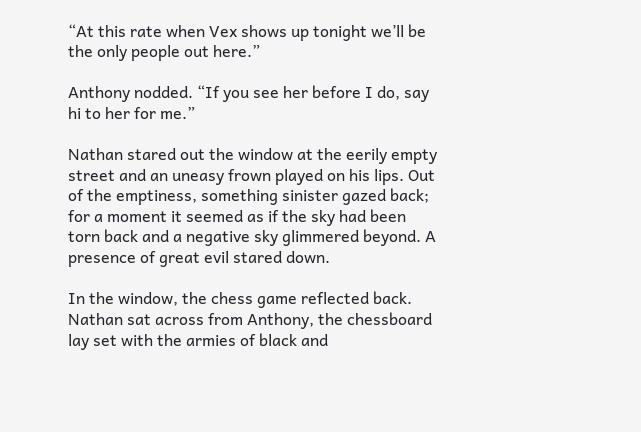“At this rate when Vex shows up tonight we’ll be the only people out here.”

Anthony nodded. “If you see her before I do, say hi to her for me.”

Nathan stared out the window at the eerily empty street and an uneasy frown played on his lips. Out of the emptiness, something sinister gazed back; for a moment it seemed as if the sky had been torn back and a negative sky glimmered beyond. A presence of great evil stared down.

In the window, the chess game reflected back. Nathan sat across from Anthony, the chessboard lay set with the armies of black and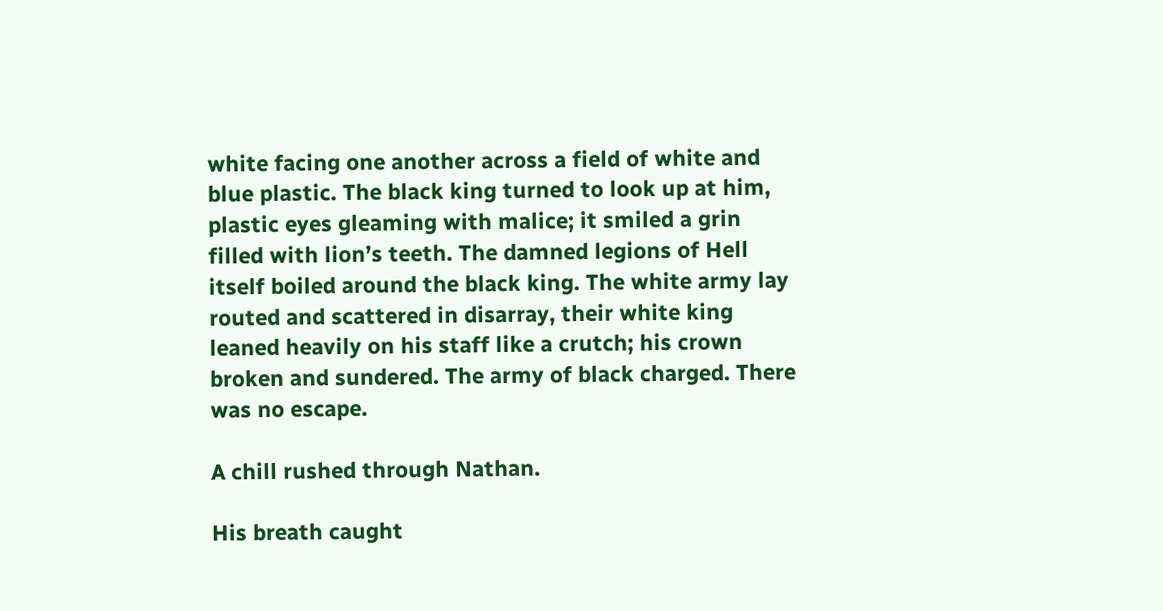white facing one another across a field of white and blue plastic. The black king turned to look up at him, plastic eyes gleaming with malice; it smiled a grin filled with lion’s teeth. The damned legions of Hell itself boiled around the black king. The white army lay routed and scattered in disarray, their white king leaned heavily on his staff like a crutch; his crown broken and sundered. The army of black charged. There was no escape.

A chill rushed through Nathan.

His breath caught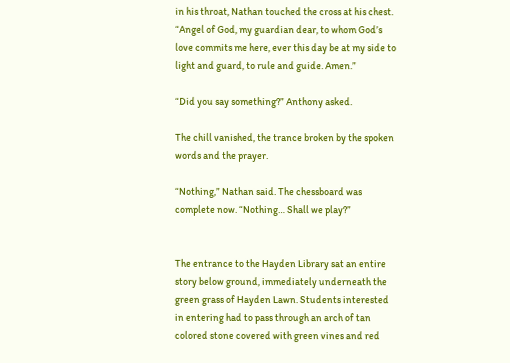in his throat, Nathan touched the cross at his chest. “Angel of God, my guardian dear, to whom God’s love commits me here, ever this day be at my side to light and guard, to rule and guide. Amen.”

“Did you say something?” Anthony asked.

The chill vanished, the trance broken by the spoken words and the prayer.

“Nothing,” Nathan said. The chessboard was complete now. “Nothing… Shall we play?”


The entrance to the Hayden Library sat an entire story below ground, immediately underneath the green grass of Hayden Lawn. Students interested in entering had to pass through an arch of tan colored stone covered with green vines and red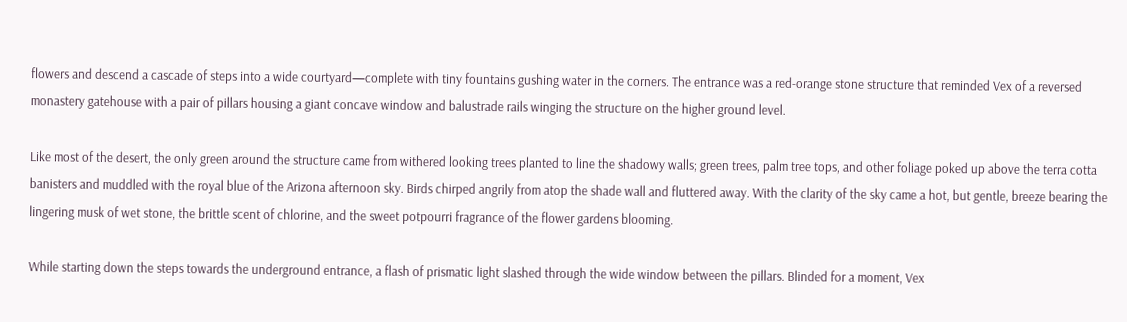flowers and descend a cascade of steps into a wide courtyard—complete with tiny fountains gushing water in the corners. The entrance was a red-orange stone structure that reminded Vex of a reversed monastery gatehouse with a pair of pillars housing a giant concave window and balustrade rails winging the structure on the higher ground level.

Like most of the desert, the only green around the structure came from withered looking trees planted to line the shadowy walls; green trees, palm tree tops, and other foliage poked up above the terra cotta banisters and muddled with the royal blue of the Arizona afternoon sky. Birds chirped angrily from atop the shade wall and fluttered away. With the clarity of the sky came a hot, but gentle, breeze bearing the lingering musk of wet stone, the brittle scent of chlorine, and the sweet potpourri fragrance of the flower gardens blooming.

While starting down the steps towards the underground entrance, a flash of prismatic light slashed through the wide window between the pillars. Blinded for a moment, Vex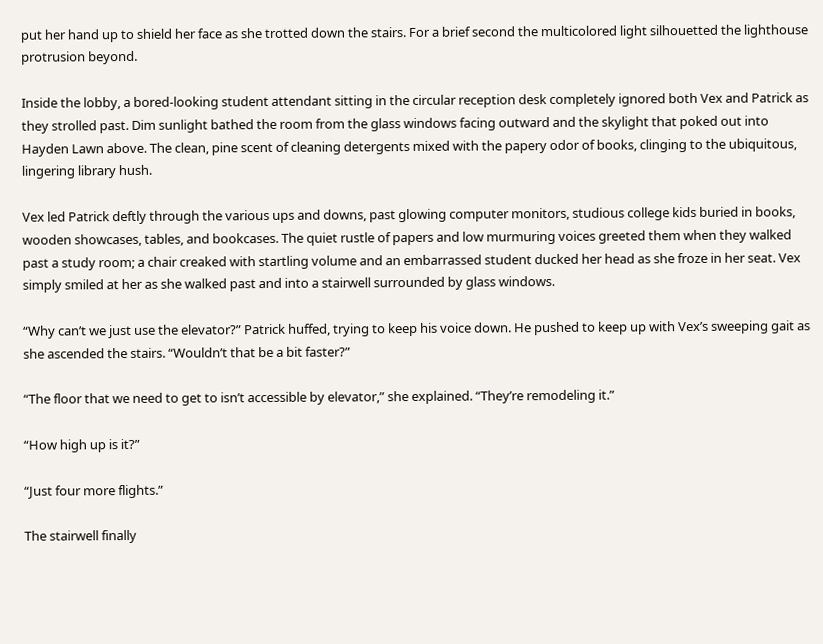put her hand up to shield her face as she trotted down the stairs. For a brief second the multicolored light silhouetted the lighthouse protrusion beyond.

Inside the lobby, a bored-looking student attendant sitting in the circular reception desk completely ignored both Vex and Patrick as they strolled past. Dim sunlight bathed the room from the glass windows facing outward and the skylight that poked out into Hayden Lawn above. The clean, pine scent of cleaning detergents mixed with the papery odor of books, clinging to the ubiquitous, lingering library hush.

Vex led Patrick deftly through the various ups and downs, past glowing computer monitors, studious college kids buried in books, wooden showcases, tables, and bookcases. The quiet rustle of papers and low murmuring voices greeted them when they walked past a study room; a chair creaked with startling volume and an embarrassed student ducked her head as she froze in her seat. Vex simply smiled at her as she walked past and into a stairwell surrounded by glass windows.

“Why can’t we just use the elevator?” Patrick huffed, trying to keep his voice down. He pushed to keep up with Vex’s sweeping gait as she ascended the stairs. “Wouldn’t that be a bit faster?”

“The floor that we need to get to isn’t accessible by elevator,” she explained. “They’re remodeling it.”

“How high up is it?”

“Just four more flights.”

The stairwell finally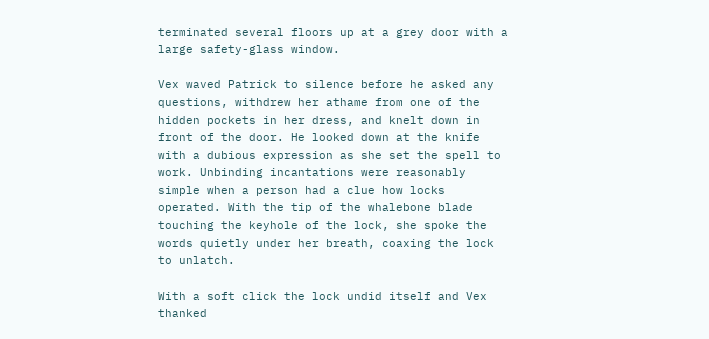terminated several floors up at a grey door with a large safety-glass window.

Vex waved Patrick to silence before he asked any questions, withdrew her athame from one of the hidden pockets in her dress, and knelt down in front of the door. He looked down at the knife with a dubious expression as she set the spell to work. Unbinding incantations were reasonably simple when a person had a clue how locks operated. With the tip of the whalebone blade touching the keyhole of the lock, she spoke the words quietly under her breath, coaxing the lock to unlatch.

With a soft click the lock undid itself and Vex thanked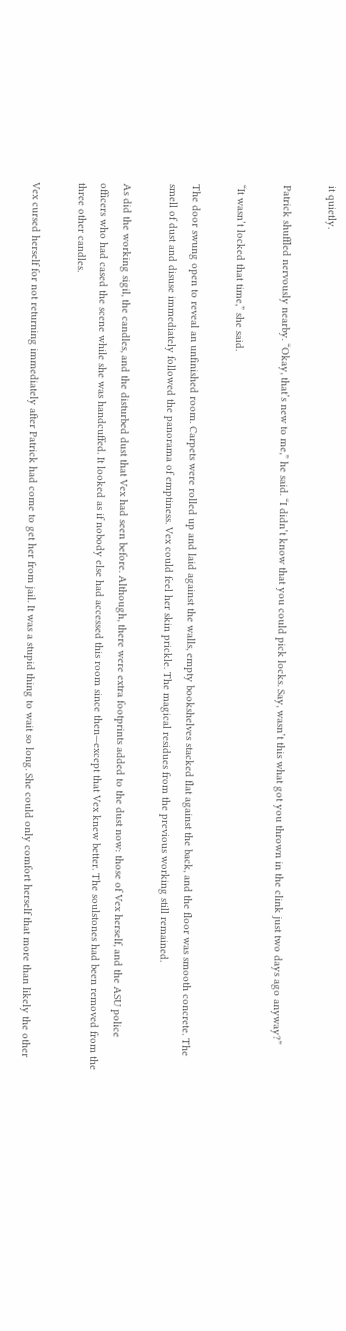it quietly.

Patrick shuffled nervously nearby. “Okay, that’s new to me,” he said. “I didn’t know that you could pick locks. Say, wasn’t this what got you thrown in the clink just two days ago anyway?”

“It wasn’t locked that time,” she said.

The door swung open to reveal an unfinished room. Carpets were rolled up and laid against the walls, empty bookshelves stacked flat against the back, and the floor was smooth concrete. The smell of dust and disuse immediately followed the panorama of emptiness. Vex could feel her skin prickle. The magical residues from the previous working still remained.

As did the working sigil, the candles, and the disturbed dust that Vex had seen before. Although, there were extra footprints added to the dust now: those of Vex herself, and the ASU police officers who had cased the scene while she was handcuffed. It looked as if nobody else had accessed this room since then—except that Vex knew better. The soulstones had been removed from the three other candles.

Vex cursed herself for not returning immediately after Patrick had come to get her from jail. It was a stupid thing to wait so long. She could only comfort herself that more than likely the other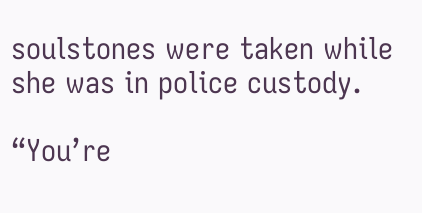soulstones were taken while she was in police custody.

“You’re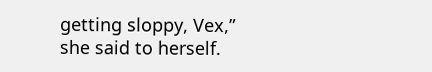getting sloppy, Vex,” she said to herself.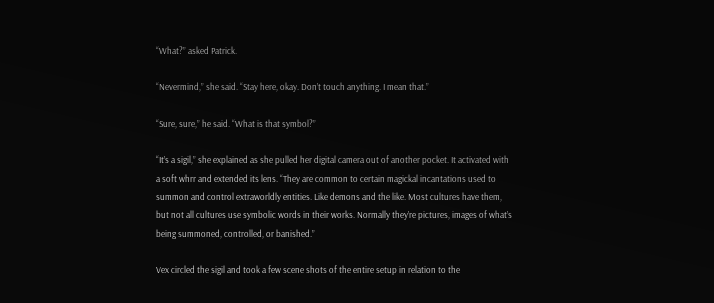“What?” asked Patrick.

“Nevermind,” she said. “Stay here, okay. Don’t touch anything. I mean that.”

“Sure, sure,” he said. “What is that symbol?”

“It’s a sigil,” she explained as she pulled her digital camera out of another pocket. It activated with a soft whrr and extended its lens. “They are common to certain magickal incantations used to summon and control extraworldly entities. Like demons and the like. Most cultures have them, but not all cultures use symbolic words in their works. Normally they’re pictures, images of what’s being summoned, controlled, or banished.”

Vex circled the sigil and took a few scene shots of the entire setup in relation to the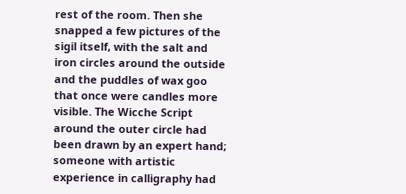rest of the room. Then she snapped a few pictures of the sigil itself, with the salt and iron circles around the outside and the puddles of wax goo that once were candles more visible. The Wicche Script around the outer circle had been drawn by an expert hand; someone with artistic experience in calligraphy had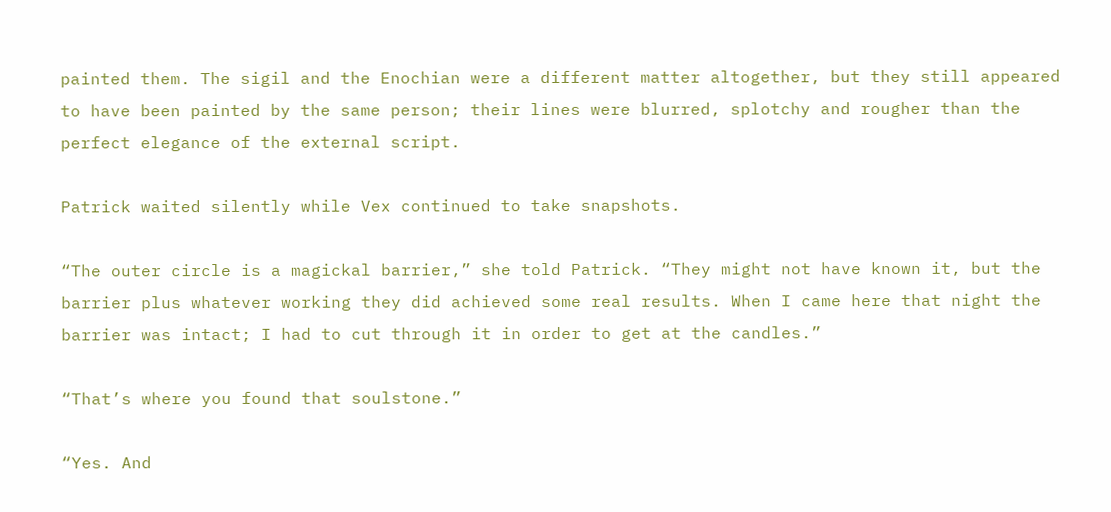painted them. The sigil and the Enochian were a different matter altogether, but they still appeared to have been painted by the same person; their lines were blurred, splotchy and rougher than the perfect elegance of the external script.

Patrick waited silently while Vex continued to take snapshots.

“The outer circle is a magickal barrier,” she told Patrick. “They might not have known it, but the barrier plus whatever working they did achieved some real results. When I came here that night the barrier was intact; I had to cut through it in order to get at the candles.”

“That’s where you found that soulstone.”

“Yes. And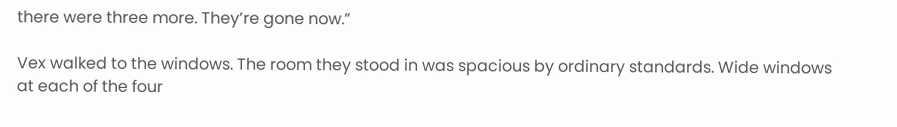there were three more. They’re gone now.”

Vex walked to the windows. The room they stood in was spacious by ordinary standards. Wide windows at each of the four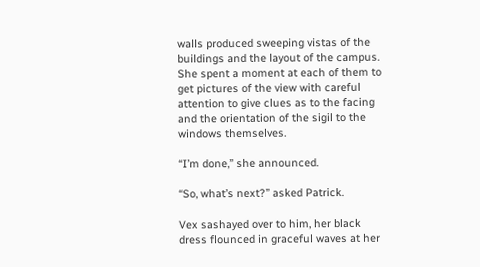walls produced sweeping vistas of the buildings and the layout of the campus. She spent a moment at each of them to get pictures of the view with careful attention to give clues as to the facing and the orientation of the sigil to the windows themselves.

“I’m done,” she announced.

“So, what’s next?” asked Patrick.

Vex sashayed over to him, her black dress flounced in graceful waves at her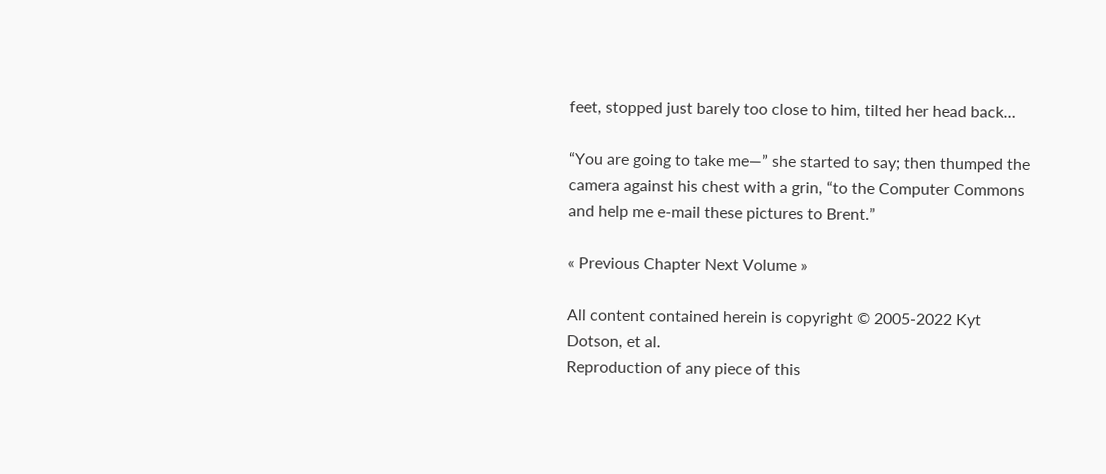feet, stopped just barely too close to him, tilted her head back…

“You are going to take me—” she started to say; then thumped the camera against his chest with a grin, “to the Computer Commons and help me e-mail these pictures to Brent.”

« Previous Chapter Next Volume »

All content contained herein is copyright © 2005-2022 Kyt Dotson, et al.
Reproduction of any piece of this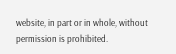website, in part or in whole, without permission is prohibited.